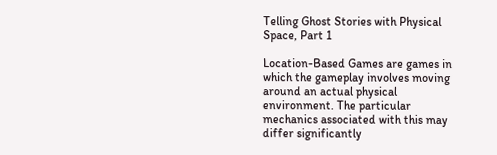Telling Ghost Stories with Physical Space, Part 1

Location-Based Games are games in which the gameplay involves moving around an actual physical environment. The particular mechanics associated with this may differ significantly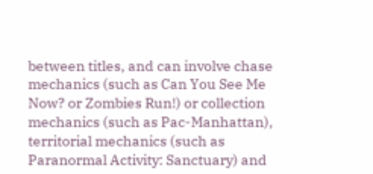between titles, and can involve chase mechanics (such as Can You See Me Now? or Zombies Run!) or collection mechanics (such as Pac-Manhattan), territorial mechanics (such as Paranormal Activity: Sanctuary) and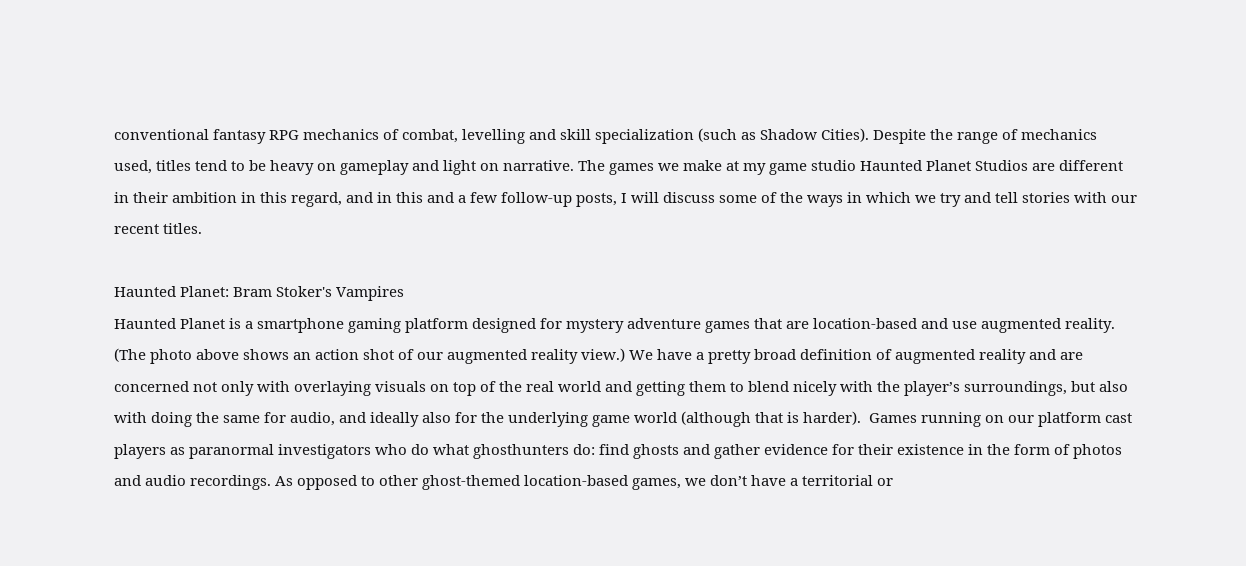conventional fantasy RPG mechanics of combat, levelling and skill specialization (such as Shadow Cities). Despite the range of mechanics used, titles tend to be heavy on gameplay and light on narrative. The games we make at my game studio Haunted Planet Studios are different in their ambition in this regard, and in this and a few follow-up posts, I will discuss some of the ways in which we try and tell stories with our recent titles.

Haunted Planet: Bram Stoker's Vampires
Haunted Planet is a smartphone gaming platform designed for mystery adventure games that are location-based and use augmented reality.  (The photo above shows an action shot of our augmented reality view.) We have a pretty broad definition of augmented reality and are concerned not only with overlaying visuals on top of the real world and getting them to blend nicely with the player’s surroundings, but also with doing the same for audio, and ideally also for the underlying game world (although that is harder).  Games running on our platform cast players as paranormal investigators who do what ghosthunters do: find ghosts and gather evidence for their existence in the form of photos and audio recordings. As opposed to other ghost-themed location-based games, we don’t have a territorial or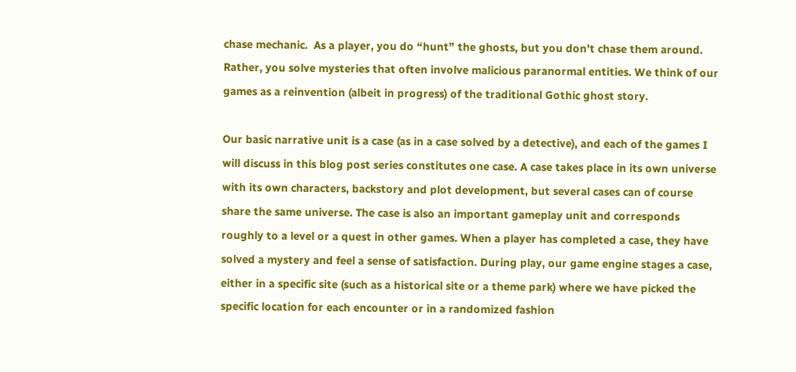chase mechanic.  As a player, you do “hunt” the ghosts, but you don’t chase them around.  Rather, you solve mysteries that often involve malicious paranormal entities. We think of our games as a reinvention (albeit in progress) of the traditional Gothic ghost story.

Our basic narrative unit is a case (as in a case solved by a detective), and each of the games I will discuss in this blog post series constitutes one case. A case takes place in its own universe with its own characters, backstory and plot development, but several cases can of course share the same universe. The case is also an important gameplay unit and corresponds roughly to a level or a quest in other games. When a player has completed a case, they have solved a mystery and feel a sense of satisfaction. During play, our game engine stages a case, either in a specific site (such as a historical site or a theme park) where we have picked the specific location for each encounter or in a randomized fashion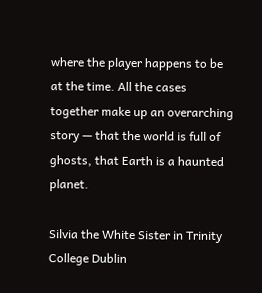where the player happens to be at the time. All the cases together make up an overarching story — that the world is full of ghosts, that Earth is a haunted planet.

Silvia the White Sister in Trinity College Dublin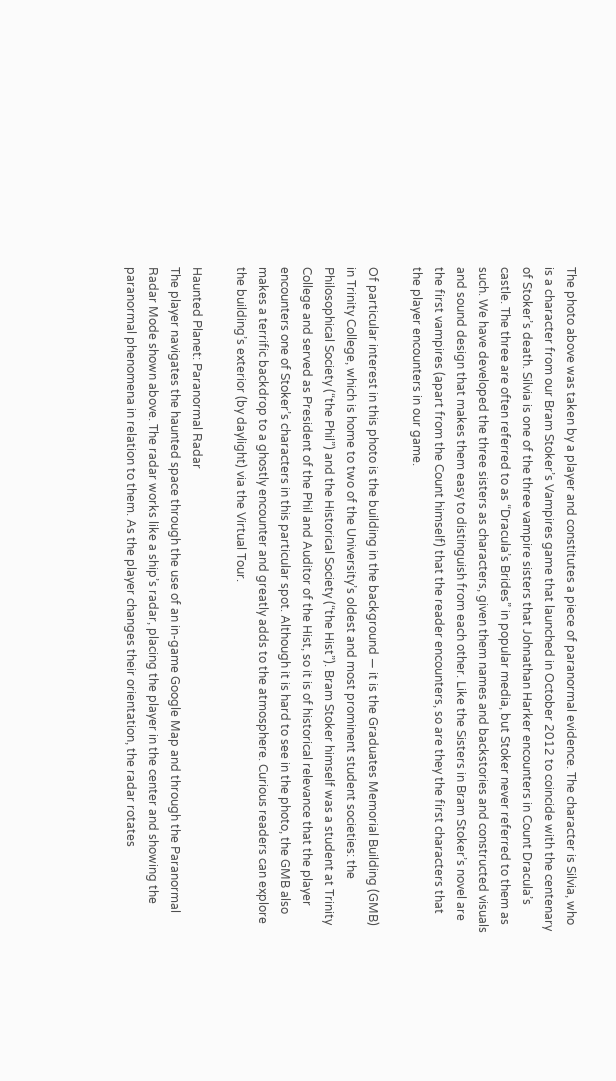The photo above was taken by a player and constitutes a piece of paranormal evidence. The character is Silvia, who is a character from our Bram Stoker’s Vampires game that launched in October 2012 to coincide with the centenary of Stoker’s death. Silvia is one of the three vampire sisters that Johnathan Harker encounters in Count Dracula’s castle. The three are often referred to as “Dracula’s Brides” in popular media, but Stoker never referred to them as such. We have developed the three sisters as characters, given them names and backstories and constructed visuals and sound design that makes them easy to distinguish from each other. Like the Sisters in Bram Stoker’s novel are the first vampires (apart from the Count himself) that the reader encounters, so are they the first characters that the player encounters in our game.

Of particular interest in this photo is the building in the background — it is the Graduates Memorial Building (GMB) in Trinity College, which is home to two of the University’s oldest and most prominent student societies: the Philosophical Society (“the Phil”) and the Historical Society (“the Hist”). Bram Stoker himself was a student at Trinity College and served as President of the Phil and Auditor of the Hist, so it is of historical relevance that the player encounters one of Stoker’s characters in this particular spot. Although it is hard to see in the photo, the GMB also makes a terrific backdrop to a ghostly encounter and greatly adds to the atmosphere. Curious readers can explore the building’s exterior (by daylight) via the Virtual Tour.

Haunted Planet: Paranormal Radar
The player navigates the haunted space through the use of an in-game Google Map and through the Paranormal Radar Mode shown above. The radar works like a ship’s radar, placing the player in the center and showing the paranormal phenomena in relation to them. As the player changes their orientation, the radar rotates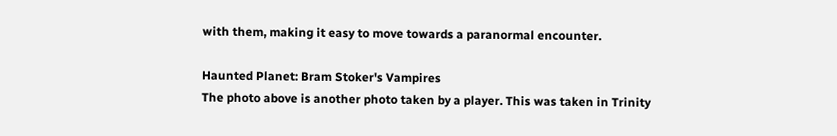with them, making it easy to move towards a paranormal encounter.

Haunted Planet: Bram Stoker's Vampires
The photo above is another photo taken by a player. This was taken in Trinity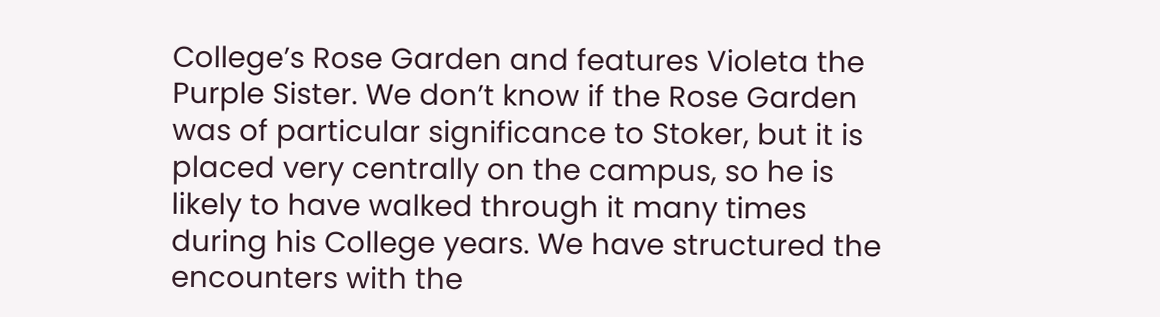College’s Rose Garden and features Violeta the Purple Sister. We don’t know if the Rose Garden was of particular significance to Stoker, but it is placed very centrally on the campus, so he is likely to have walked through it many times during his College years. We have structured the encounters with the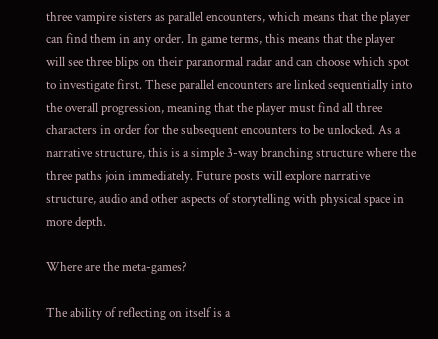three vampire sisters as parallel encounters, which means that the player can find them in any order. In game terms, this means that the player will see three blips on their paranormal radar and can choose which spot to investigate first. These parallel encounters are linked sequentially into the overall progression, meaning that the player must find all three characters in order for the subsequent encounters to be unlocked. As a narrative structure, this is a simple 3-way branching structure where the three paths join immediately. Future posts will explore narrative structure, audio and other aspects of storytelling with physical space in more depth.

Where are the meta-games?

The ability of reflecting on itself is a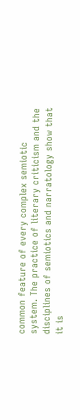common feature of every complex semiotic system. The practice of literary criticism and the disciplines of semiotics and narratology show that it is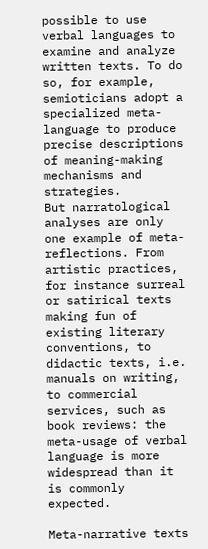possible to use verbal languages to examine and analyze written texts. To do so, for example, semioticians adopt a specialized meta-language to produce precise descriptions of meaning-making mechanisms and strategies.
But narratological analyses are only one example of meta-reflections. From artistic practices, for instance surreal or satirical texts making fun of existing literary conventions, to didactic texts, i.e. manuals on writing, to commercial services, such as book reviews: the meta-usage of verbal language is more widespread than it is commonly expected.

Meta-narrative texts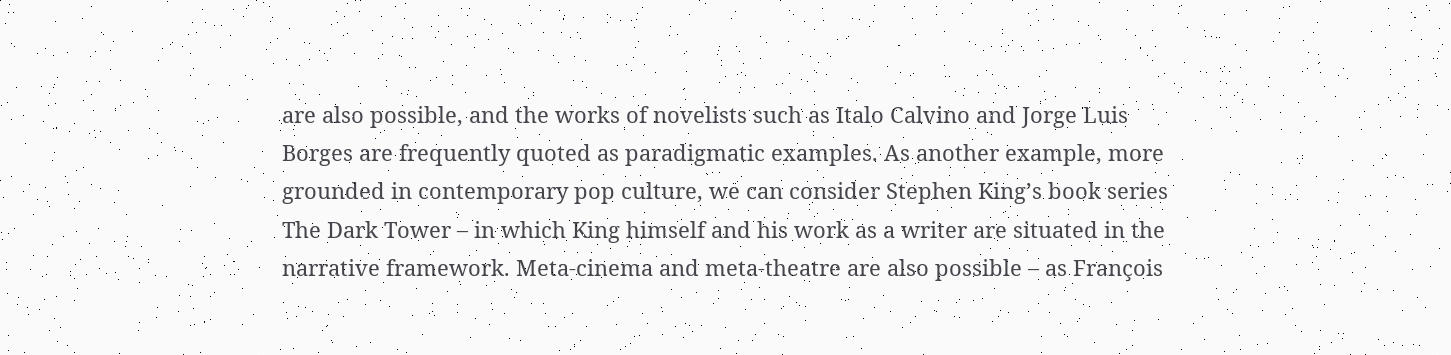are also possible, and the works of novelists such as Italo Calvino and Jorge Luis Borges are frequently quoted as paradigmatic examples. As another example, more grounded in contemporary pop culture, we can consider Stephen King’s book series The Dark Tower – in which King himself and his work as a writer are situated in the narrative framework. Meta-cinema and meta-theatre are also possible – as François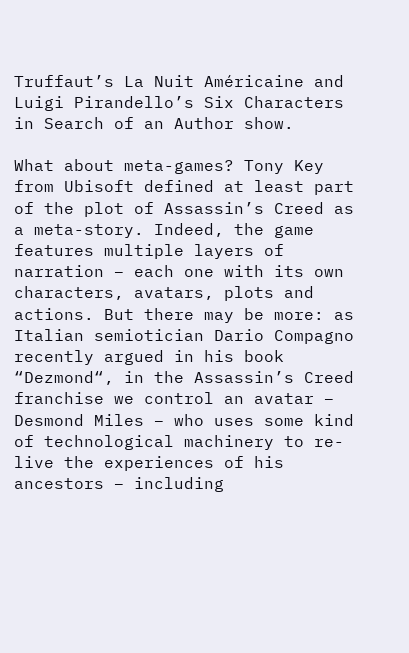Truffaut’s La Nuit Américaine and Luigi Pirandello’s Six Characters in Search of an Author show.

What about meta-games? Tony Key from Ubisoft defined at least part of the plot of Assassin’s Creed as a meta-story. Indeed, the game features multiple layers of narration – each one with its own characters, avatars, plots and actions. But there may be more: as Italian semiotician Dario Compagno recently argued in his book “Dezmond“, in the Assassin’s Creed franchise we control an avatar – Desmond Miles – who uses some kind of technological machinery to re-live the experiences of his ancestors – including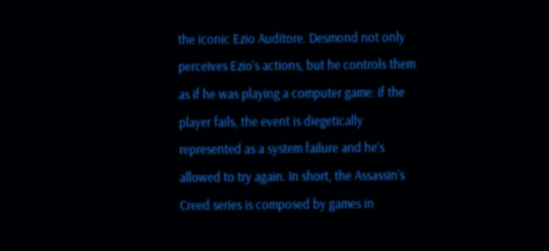the iconic Ezio Auditore. Desmond not only perceives Ezio’s actions, but he controls them as if he was playing a computer game: if the player fails, the event is diegetically represented as a system failure and he’s allowed to try again. In short, the Assassin’s Creed series is composed by games in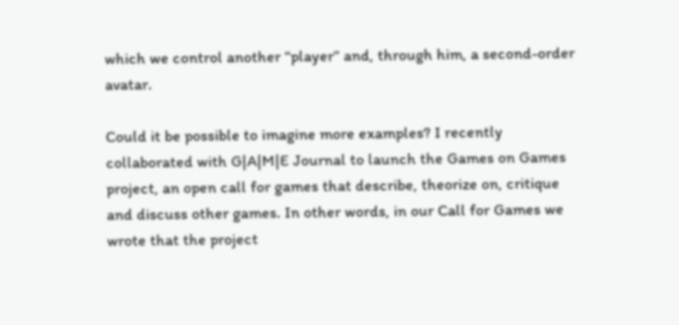which we control another “player” and, through him, a second-order avatar.

Could it be possible to imagine more examples? I recently collaborated with G|A|M|E Journal to launch the Games on Games project, an open call for games that describe, theorize on, critique and discuss other games. In other words, in our Call for Games we wrote that the project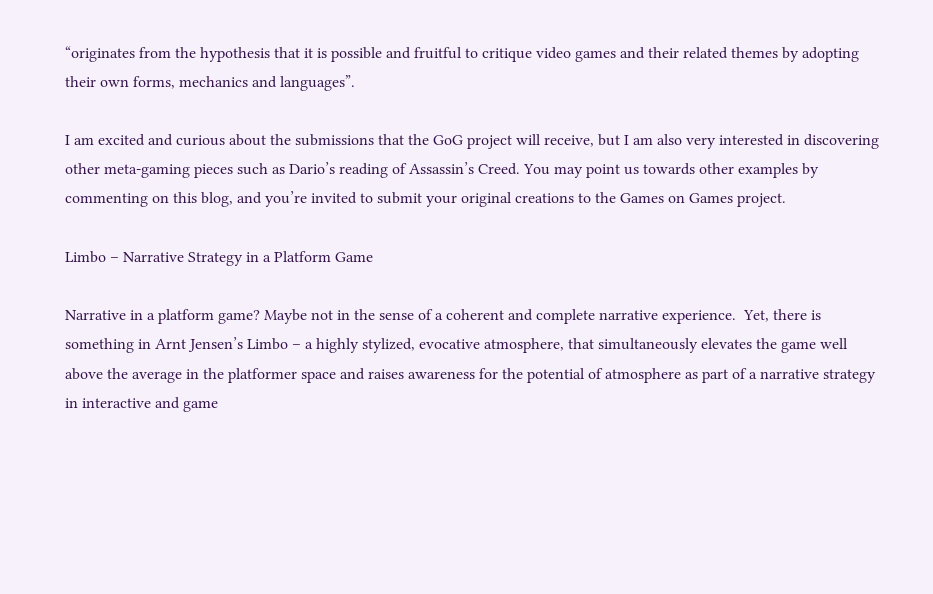“originates from the hypothesis that it is possible and fruitful to critique video games and their related themes by adopting their own forms, mechanics and languages”.

I am excited and curious about the submissions that the GoG project will receive, but I am also very interested in discovering other meta-gaming pieces such as Dario’s reading of Assassin’s Creed. You may point us towards other examples by commenting on this blog, and you’re invited to submit your original creations to the Games on Games project.

Limbo – Narrative Strategy in a Platform Game

Narrative in a platform game? Maybe not in the sense of a coherent and complete narrative experience.  Yet, there is something in Arnt Jensen’s Limbo – a highly stylized, evocative atmosphere, that simultaneously elevates the game well above the average in the platformer space and raises awareness for the potential of atmosphere as part of a narrative strategy in interactive and game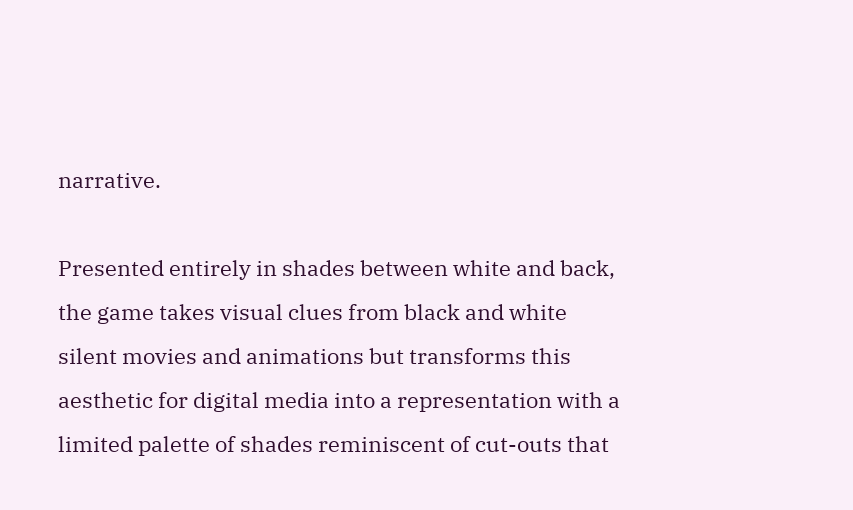narrative.

Presented entirely in shades between white and back, the game takes visual clues from black and white silent movies and animations but transforms this aesthetic for digital media into a representation with a limited palette of shades reminiscent of cut-outs that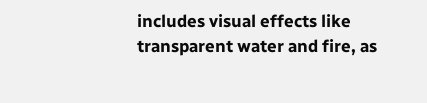includes visual effects like transparent water and fire, as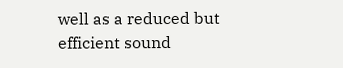well as a reduced but efficient sound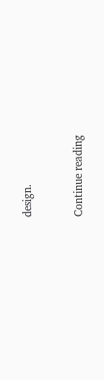design.


Continue reading